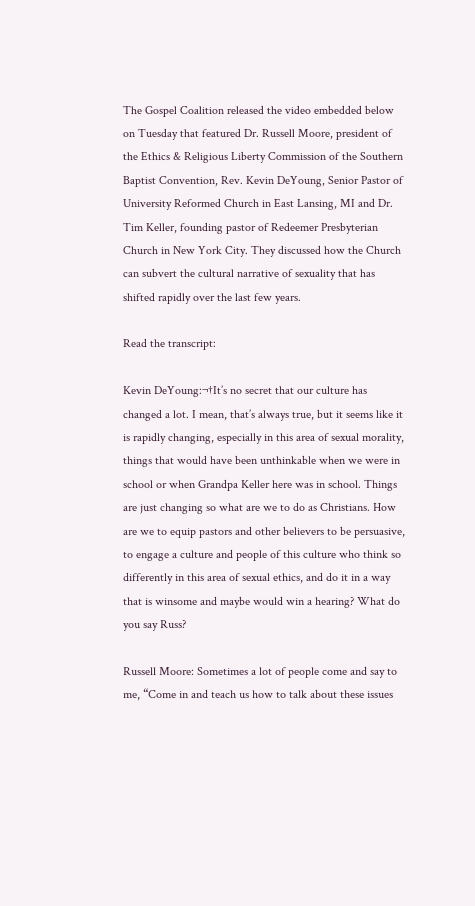The Gospel Coalition released the video embedded below on Tuesday that featured Dr. Russell Moore, president of the Ethics & Religious Liberty Commission of the Southern Baptist Convention, Rev. Kevin DeYoung, Senior Pastor of University Reformed Church in East Lansing, MI and Dr. Tim Keller, founding pastor of Redeemer Presbyterian Church in New York City. They discussed how the Church can subvert the cultural narrative of sexuality that has shifted rapidly over the last few years.

Read the transcript:

Kevin DeYoung:¬†It’s no secret that our culture has changed a lot. I mean, that’s always true, but it seems like it is rapidly changing, especially in this area of sexual morality, things that would have been unthinkable when we were in school or when Grandpa Keller here was in school. Things are just changing so what are we to do as Christians. How are we to equip pastors and other believers to be persuasive, to engage a culture and people of this culture who think so differently in this area of sexual ethics, and do it in a way that is winsome and maybe would win a hearing? What do you say Russ?

Russell Moore: Sometimes a lot of people come and say to me, “Come in and teach us how to talk about these issues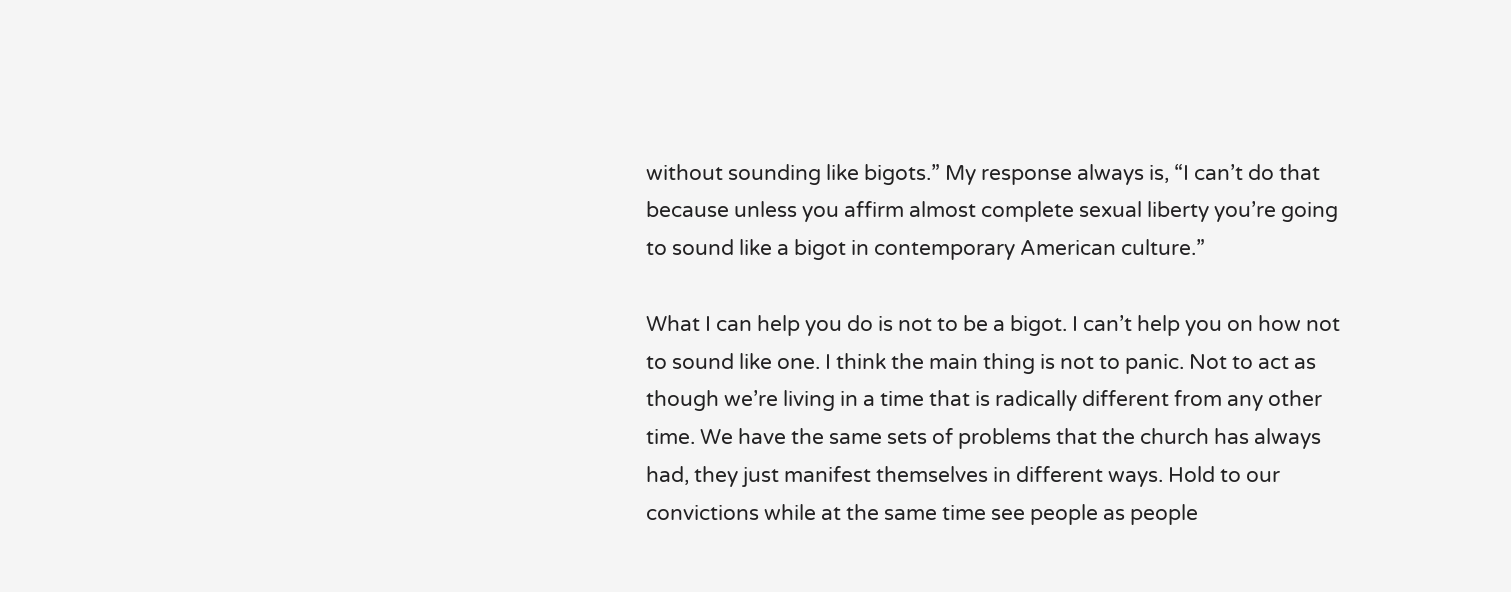without sounding like bigots.” My response always is, “I can’t do that because unless you affirm almost complete sexual liberty you’re going to sound like a bigot in contemporary American culture.”

What I can help you do is not to be a bigot. I can’t help you on how not to sound like one. I think the main thing is not to panic. Not to act as though we’re living in a time that is radically different from any other time. We have the same sets of problems that the church has always had, they just manifest themselves in different ways. Hold to our convictions while at the same time see people as people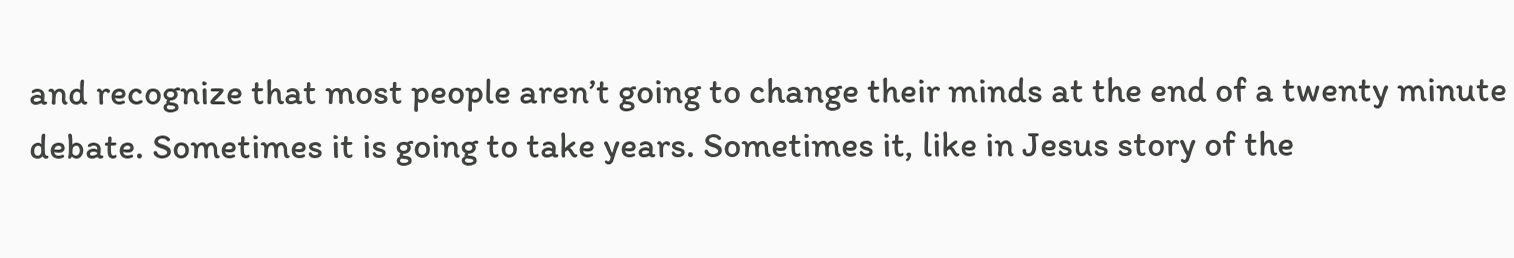and recognize that most people aren’t going to change their minds at the end of a twenty minute debate. Sometimes it is going to take years. Sometimes it, like in Jesus story of the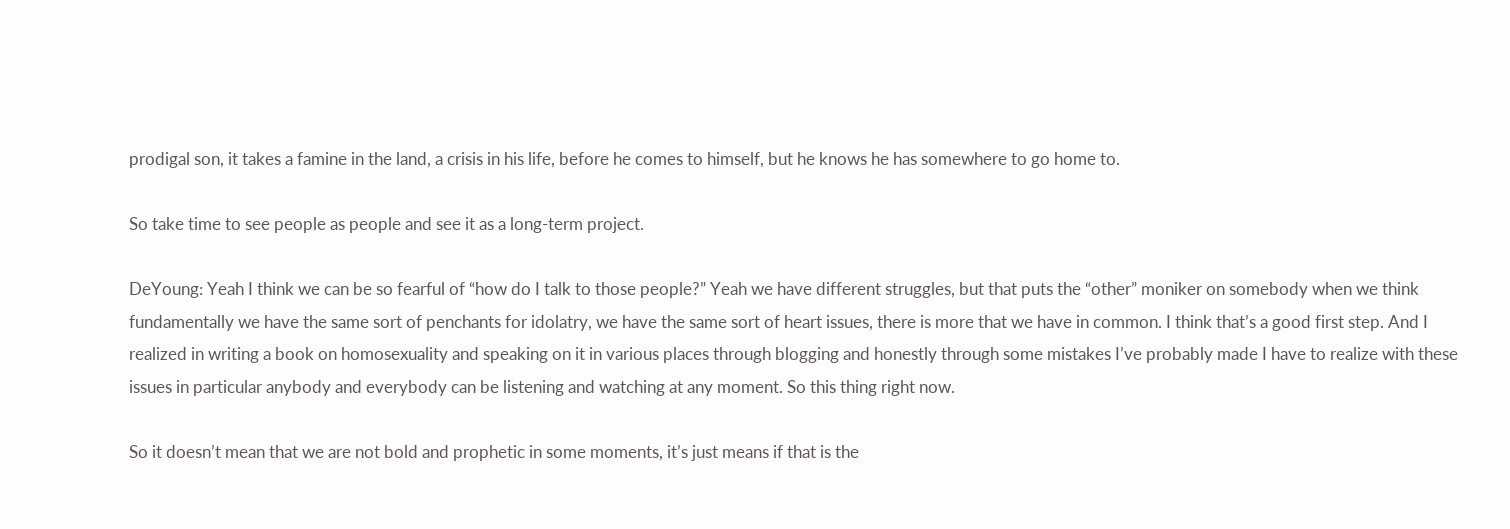prodigal son, it takes a famine in the land, a crisis in his life, before he comes to himself, but he knows he has somewhere to go home to.

So take time to see people as people and see it as a long-term project.

DeYoung: Yeah I think we can be so fearful of “how do I talk to those people?” Yeah we have different struggles, but that puts the “other” moniker on somebody when we think fundamentally we have the same sort of penchants for idolatry, we have the same sort of heart issues, there is more that we have in common. I think that’s a good first step. And I realized in writing a book on homosexuality and speaking on it in various places through blogging and honestly through some mistakes I’ve probably made I have to realize with these issues in particular anybody and everybody can be listening and watching at any moment. So this thing right now.

So it doesn’t mean that we are not bold and prophetic in some moments, it’s just means if that is the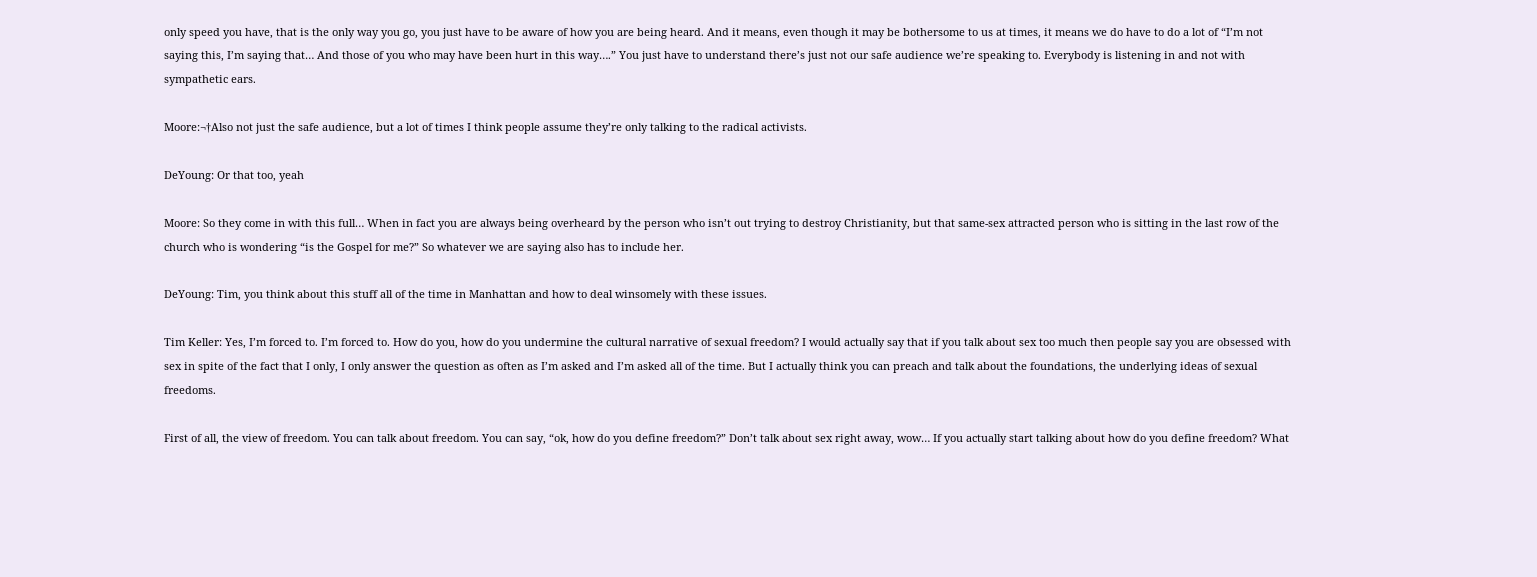only speed you have, that is the only way you go, you just have to be aware of how you are being heard. And it means, even though it may be bothersome to us at times, it means we do have to do a lot of “I’m not saying this, I’m saying that… And those of you who may have been hurt in this way….” You just have to understand there’s just not our safe audience we’re speaking to. Everybody is listening in and not with sympathetic ears.

Moore:¬†Also not just the safe audience, but a lot of times I think people assume they’re only talking to the radical activists.

DeYoung: Or that too, yeah

Moore: So they come in with this full… When in fact you are always being overheard by the person who isn’t out trying to destroy Christianity, but that same-sex attracted person who is sitting in the last row of the church who is wondering “is the Gospel for me?” So whatever we are saying also has to include her.

DeYoung: Tim, you think about this stuff all of the time in Manhattan and how to deal winsomely with these issues.

Tim Keller: Yes, I’m forced to. I’m forced to. How do you, how do you undermine the cultural narrative of sexual freedom? I would actually say that if you talk about sex too much then people say you are obsessed with sex in spite of the fact that I only, I only answer the question as often as I’m asked and I’m asked all of the time. But I actually think you can preach and talk about the foundations, the underlying ideas of sexual freedoms.

First of all, the view of freedom. You can talk about freedom. You can say, “ok, how do you define freedom?” Don’t talk about sex right away, wow… If you actually start talking about how do you define freedom? What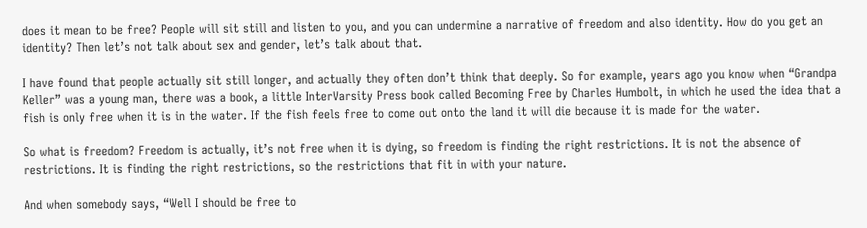does it mean to be free? People will sit still and listen to you, and you can undermine a narrative of freedom and also identity. How do you get an identity? Then let’s not talk about sex and gender, let’s talk about that.

I have found that people actually sit still longer, and actually they often don’t think that deeply. So for example, years ago you know when “Grandpa Keller” was a young man, there was a book, a little InterVarsity Press book called Becoming Free by Charles Humbolt, in which he used the idea that a fish is only free when it is in the water. If the fish feels free to come out onto the land it will die because it is made for the water.

So what is freedom? Freedom is actually, it’s not free when it is dying, so freedom is finding the right restrictions. It is not the absence of restrictions. It is finding the right restrictions, so the restrictions that fit in with your nature.

And when somebody says, “Well I should be free to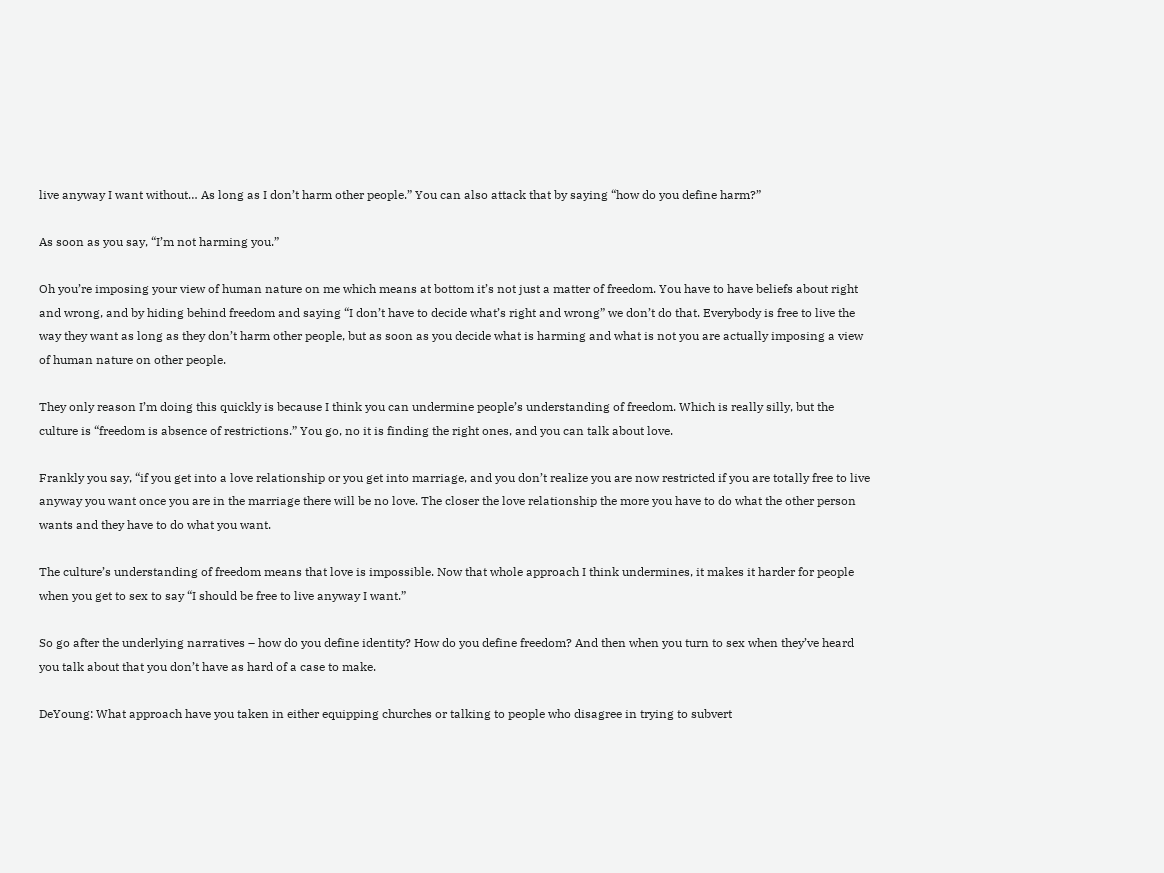live anyway I want without… As long as I don’t harm other people.” You can also attack that by saying “how do you define harm?”

As soon as you say, “I’m not harming you.”

Oh you’re imposing your view of human nature on me which means at bottom it’s not just a matter of freedom. You have to have beliefs about right and wrong, and by hiding behind freedom and saying “I don’t have to decide what’s right and wrong” we don’t do that. Everybody is free to live the way they want as long as they don’t harm other people, but as soon as you decide what is harming and what is not you are actually imposing a view of human nature on other people.

They only reason I’m doing this quickly is because I think you can undermine people’s understanding of freedom. Which is really silly, but the culture is “freedom is absence of restrictions.” You go, no it is finding the right ones, and you can talk about love.

Frankly you say, “if you get into a love relationship or you get into marriage, and you don’t realize you are now restricted if you are totally free to live anyway you want once you are in the marriage there will be no love. The closer the love relationship the more you have to do what the other person wants and they have to do what you want.

The culture’s understanding of freedom means that love is impossible. Now that whole approach I think undermines, it makes it harder for people when you get to sex to say “I should be free to live anyway I want.”

So go after the underlying narratives – how do you define identity? How do you define freedom? And then when you turn to sex when they’ve heard you talk about that you don’t have as hard of a case to make.

DeYoung: What approach have you taken in either equipping churches or talking to people who disagree in trying to subvert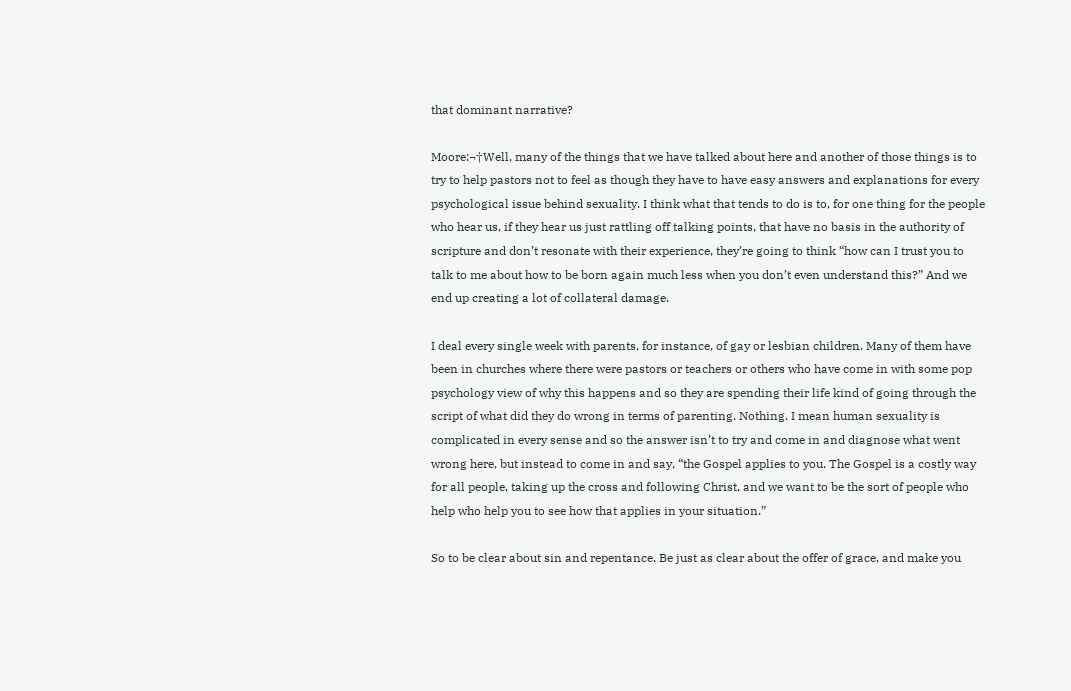that dominant narrative?

Moore:¬†Well, many of the things that we have talked about here and another of those things is to try to help pastors not to feel as though they have to have easy answers and explanations for every psychological issue behind sexuality. I think what that tends to do is to, for one thing for the people who hear us, if they hear us just rattling off talking points, that have no basis in the authority of scripture and don’t resonate with their experience, they’re going to think “how can I trust you to talk to me about how to be born again much less when you don’t even understand this?” And we end up creating a lot of collateral damage.

I deal every single week with parents, for instance, of gay or lesbian children. Many of them have been in churches where there were pastors or teachers or others who have come in with some pop psychology view of why this happens and so they are spending their life kind of going through the script of what did they do wrong in terms of parenting. Nothing. I mean human sexuality is complicated in every sense and so the answer isn’t to try and come in and diagnose what went wrong here, but instead to come in and say, “the Gospel applies to you. The Gospel is a costly way for all people, taking up the cross and following Christ, and we want to be the sort of people who help who help you to see how that applies in your situation.”

So to be clear about sin and repentance. Be just as clear about the offer of grace, and make you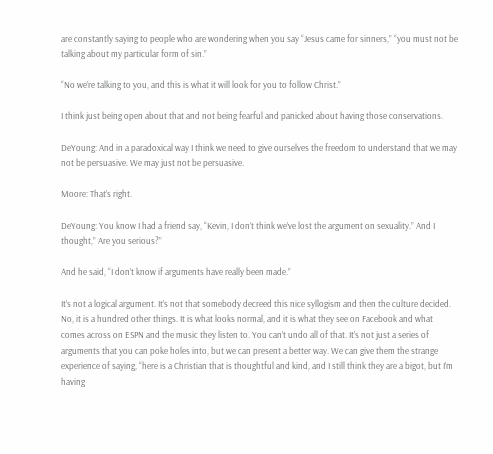are constantly saying to people who are wondering when you say “Jesus came for sinners,” “you must not be talking about my particular form of sin.”

“No we’re talking to you, and this is what it will look for you to follow Christ.”

I think just being open about that and not being fearful and panicked about having those conservations.

DeYoung: And in a paradoxical way I think we need to give ourselves the freedom to understand that we may not be persuasive. We may just not be persuasive.

Moore: That’s right.

DeYoung: You know I had a friend say, “Kevin, I don’t think we’ve lost the argument on sexuality.” And I thought,” Are you serious?”

And he said, “I don’t know if arguments have really been made.”

It’s not a logical argument. It’s not that somebody decreed this nice syllogism and then the culture decided. No, it is a hundred other things. It is what looks normal, and it is what they see on Facebook and what comes across on ESPN and the music they listen to. You can’t undo all of that. It’s not just a series of arguments that you can poke holes into, but we can present a better way. We can give them the strange experience of saying, “here is a Christian that is thoughtful and kind, and I still think they are a bigot, but I’m having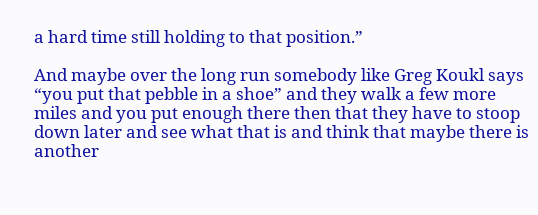a hard time still holding to that position.”

And maybe over the long run somebody like Greg Koukl says “you put that pebble in a shoe” and they walk a few more miles and you put enough there then that they have to stoop down later and see what that is and think that maybe there is another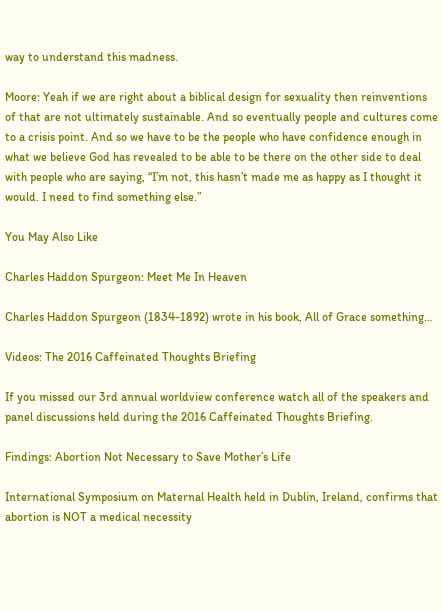way to understand this madness.

Moore: Yeah if we are right about a biblical design for sexuality then reinventions of that are not ultimately sustainable. And so eventually people and cultures come to a crisis point. And so we have to be the people who have confidence enough in what we believe God has revealed to be able to be there on the other side to deal with people who are saying, “I’m not, this hasn’t made me as happy as I thought it would. I need to find something else.”

You May Also Like

Charles Haddon Spurgeon: Meet Me In Heaven

Charles Haddon Spurgeon (1834-1892) wrote in his book, All of Grace something…

Videos: The 2016 Caffeinated Thoughts Briefing

If you missed our 3rd annual worldview conference watch all of the speakers and panel discussions held during the 2016 Caffeinated Thoughts Briefing.

Findings: Abortion Not Necessary to Save Mother’s Life

International Symposium on Maternal Health held in Dublin, Ireland, confirms that abortion is NOT a medical necessity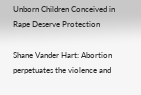Unborn Children Conceived in Rape Deserve Protection

Shane Vander Hart: Abortion perpetuates the violence and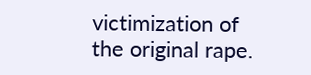victimization of the original rape.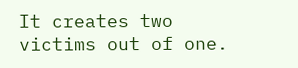It creates two victims out of one.